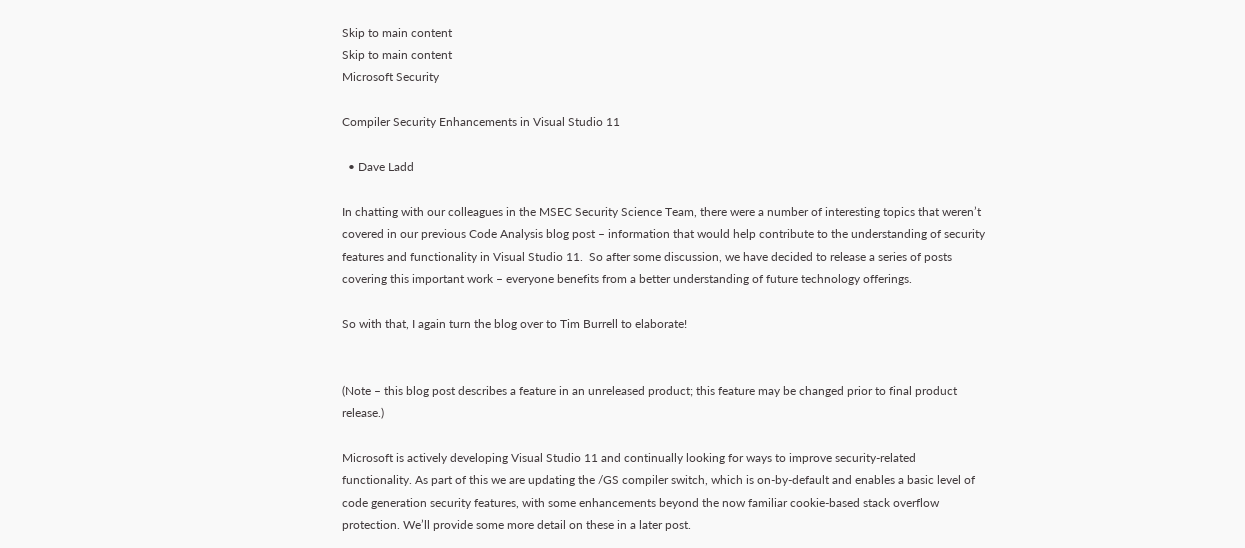Skip to main content
Skip to main content
Microsoft Security

Compiler Security Enhancements in Visual Studio 11

  • Dave Ladd

In chatting with our colleagues in the MSEC Security Science Team, there were a number of interesting topics that weren’t covered in our previous Code Analysis blog post – information that would help contribute to the understanding of security features and functionality in Visual Studio 11.  So after some discussion, we have decided to release a series of posts covering this important work – everyone benefits from a better understanding of future technology offerings.

So with that, I again turn the blog over to Tim Burrell to elaborate!


(Note – this blog post describes a feature in an unreleased product; this feature may be changed prior to final product release.)

Microsoft is actively developing Visual Studio 11 and continually looking for ways to improve security-related functionality. As part of this we are updating the /GS compiler switch, which is on-by-default and enables a basic level of code generation security features, with some enhancements beyond the now familiar cookie-based stack overflow protection. We’ll provide some more detail on these in a later post.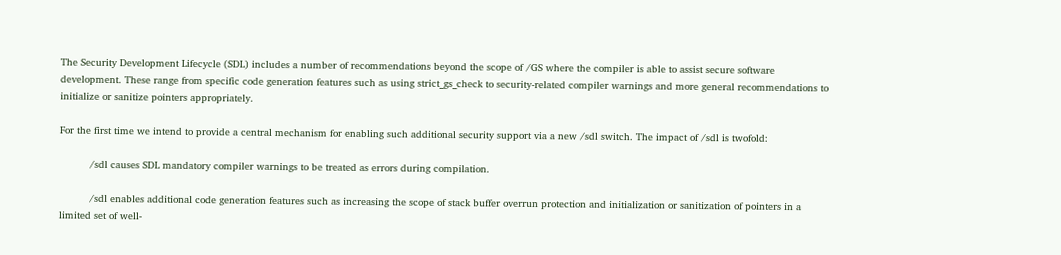The Security Development Lifecycle (SDL) includes a number of recommendations beyond the scope of /GS where the compiler is able to assist secure software development. These range from specific code generation features such as using strict_gs_check to security-related compiler warnings and more general recommendations to initialize or sanitize pointers appropriately.

For the first time we intend to provide a central mechanism for enabling such additional security support via a new /sdl switch. The impact of /sdl is twofold:

          /sdl causes SDL mandatory compiler warnings to be treated as errors during compilation.

          /sdl enables additional code generation features such as increasing the scope of stack buffer overrun protection and initialization or sanitization of pointers in a limited set of well-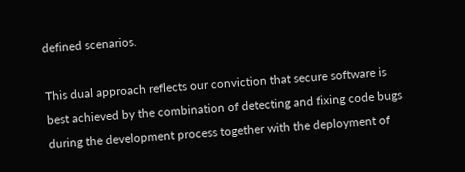defined scenarios.

This dual approach reflects our conviction that secure software is best achieved by the combination of detecting and fixing code bugs during the development process together with the deployment of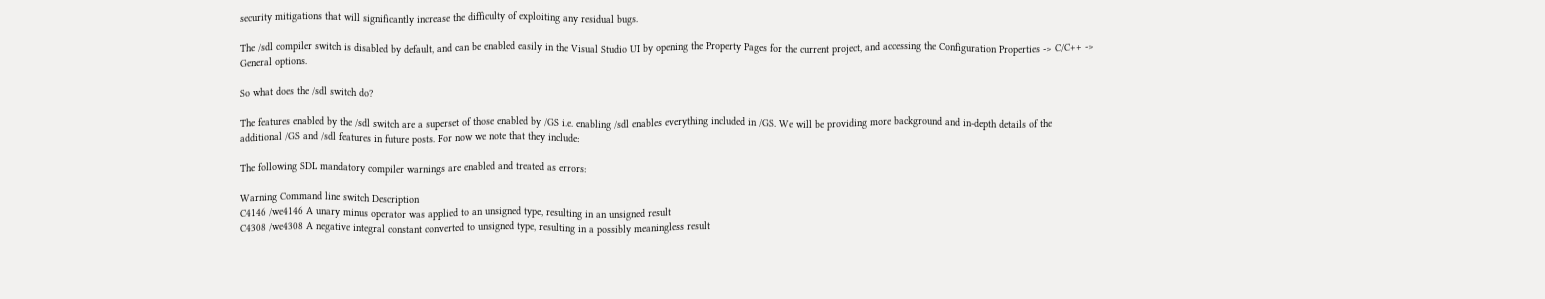security mitigations that will significantly increase the difficulty of exploiting any residual bugs.

The /sdl compiler switch is disabled by default, and can be enabled easily in the Visual Studio UI by opening the Property Pages for the current project, and accessing the Configuration Properties -> C/C++ -> General options.

So what does the /sdl switch do?

The features enabled by the /sdl switch are a superset of those enabled by /GS i.e. enabling /sdl enables everything included in /GS. We will be providing more background and in-depth details of the additional /GS and /sdl features in future posts. For now we note that they include:

The following SDL mandatory compiler warnings are enabled and treated as errors:

Warning Command line switch Description
C4146 /we4146 A unary minus operator was applied to an unsigned type, resulting in an unsigned result
C4308 /we4308 A negative integral constant converted to unsigned type, resulting in a possibly meaningless result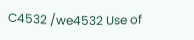C4532 /we4532 Use of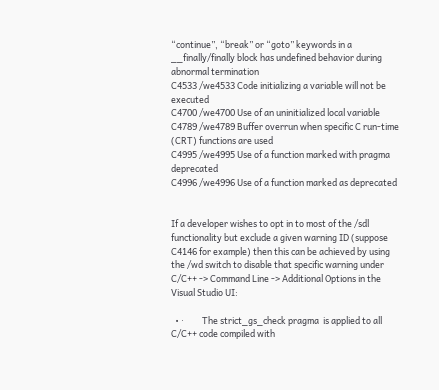“continue”, “break” or “goto” keywords in a __finally/finally block has undefined behavior during abnormal termination
C4533 /we4533 Code initializing a variable will not be executed
C4700 /we4700 Use of an uninitialized local variable
C4789 /we4789 Buffer overrun when specific C run-time (CRT) functions are used
C4995 /we4995 Use of a function marked with pragma deprecated
C4996 /we4996 Use of a function marked as deprecated


If a developer wishes to opt in to most of the /sdl functionality but exclude a given warning ID (suppose C4146 for example) then this can be achieved by using the /wd switch to disable that specific warning under C/C++ -> Command Line -> Additional Options in the Visual Studio UI:

  • ·         The strict_gs_check pragma  is applied to all C/C++ code compiled with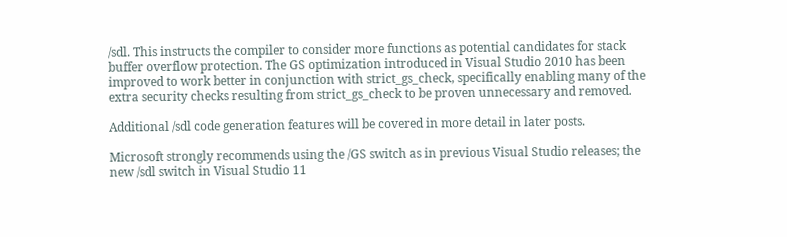/sdl. This instructs the compiler to consider more functions as potential candidates for stack buffer overflow protection. The GS optimization introduced in Visual Studio 2010 has been improved to work better in conjunction with strict_gs_check, specifically enabling many of the extra security checks resulting from strict_gs_check to be proven unnecessary and removed.

Additional /sdl code generation features will be covered in more detail in later posts.

Microsoft strongly recommends using the /GS switch as in previous Visual Studio releases; the new /sdl switch in Visual Studio 11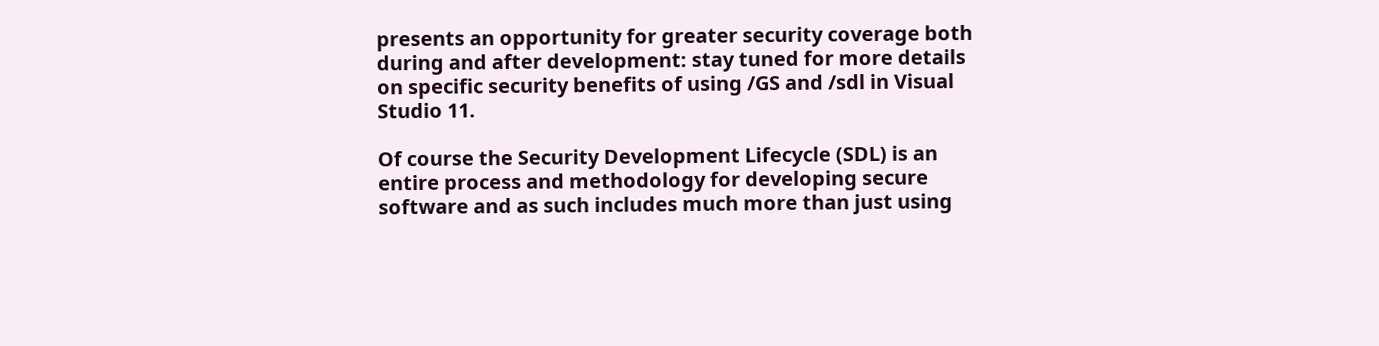presents an opportunity for greater security coverage both during and after development: stay tuned for more details on specific security benefits of using /GS and /sdl in Visual Studio 11.

Of course the Security Development Lifecycle (SDL) is an entire process and methodology for developing secure software and as such includes much more than just using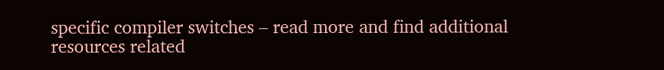specific compiler switches – read more and find additional resources related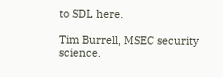to SDL here.

Tim Burrell, MSEC security science.